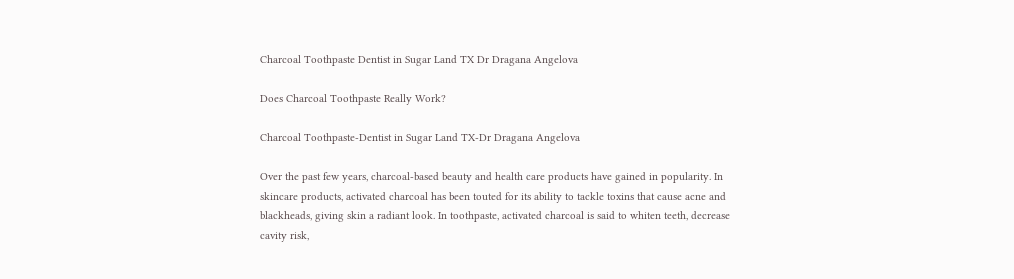Charcoal Toothpaste Dentist in Sugar Land TX Dr Dragana Angelova

Does Charcoal Toothpaste Really Work?

Charcoal Toothpaste-Dentist in Sugar Land TX-Dr Dragana Angelova

Over the past few years, charcoal-based beauty and health care products have gained in popularity. In skincare products, activated charcoal has been touted for its ability to tackle toxins that cause acne and blackheads, giving skin a radiant look. In toothpaste, activated charcoal is said to whiten teeth, decrease cavity risk,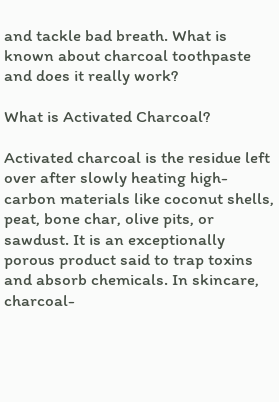and tackle bad breath. What is known about charcoal toothpaste and does it really work?

What is Activated Charcoal?

Activated charcoal is the residue left over after slowly heating high-carbon materials like coconut shells, peat, bone char, olive pits, or sawdust. It is an exceptionally porous product said to trap toxins and absorb chemicals. In skincare, charcoal-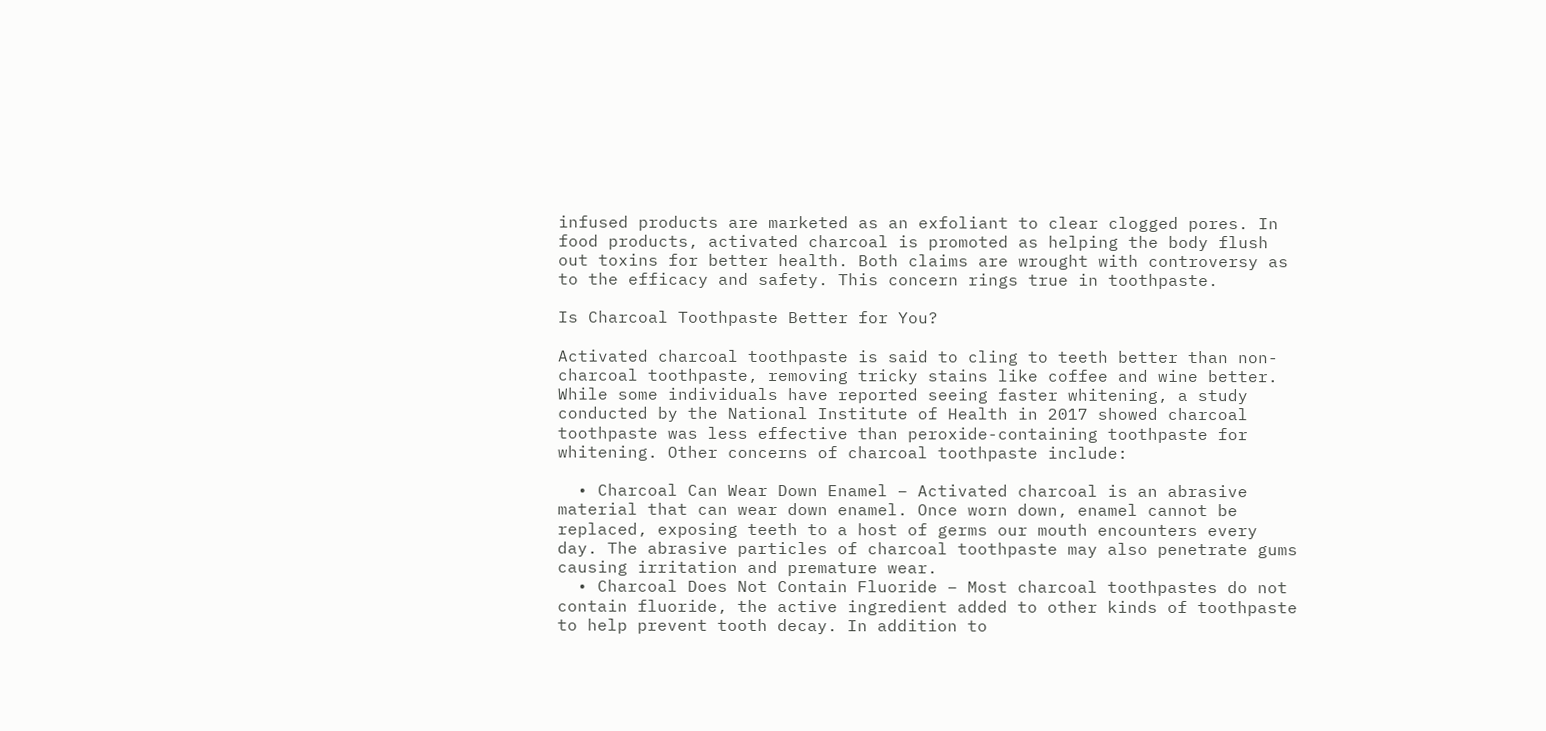infused products are marketed as an exfoliant to clear clogged pores. In food products, activated charcoal is promoted as helping the body flush out toxins for better health. Both claims are wrought with controversy as to the efficacy and safety. This concern rings true in toothpaste.

Is Charcoal Toothpaste Better for You?

Activated charcoal toothpaste is said to cling to teeth better than non-charcoal toothpaste, removing tricky stains like coffee and wine better. While some individuals have reported seeing faster whitening, a study conducted by the National Institute of Health in 2017 showed charcoal toothpaste was less effective than peroxide-containing toothpaste for whitening. Other concerns of charcoal toothpaste include:

  • Charcoal Can Wear Down Enamel – Activated charcoal is an abrasive material that can wear down enamel. Once worn down, enamel cannot be replaced, exposing teeth to a host of germs our mouth encounters every day. The abrasive particles of charcoal toothpaste may also penetrate gums causing irritation and premature wear.
  • Charcoal Does Not Contain Fluoride – Most charcoal toothpastes do not contain fluoride, the active ingredient added to other kinds of toothpaste to help prevent tooth decay. In addition to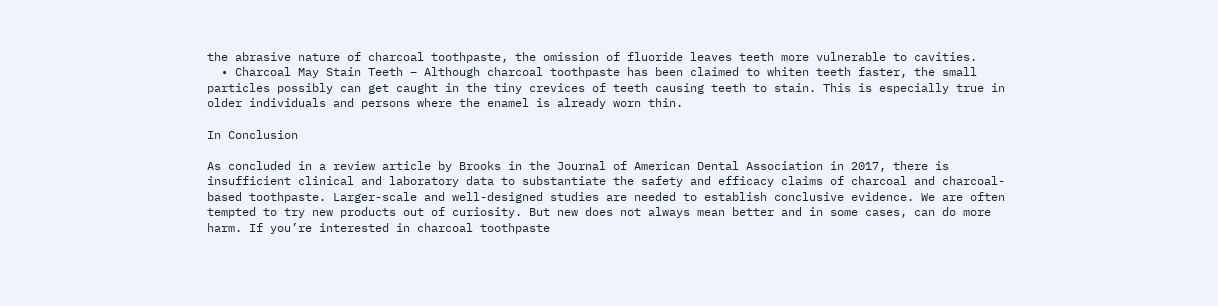the abrasive nature of charcoal toothpaste, the omission of fluoride leaves teeth more vulnerable to cavities.
  • Charcoal May Stain Teeth – Although charcoal toothpaste has been claimed to whiten teeth faster, the small particles possibly can get caught in the tiny crevices of teeth causing teeth to stain. This is especially true in older individuals and persons where the enamel is already worn thin.

In Conclusion

As concluded in a review article by Brooks in the Journal of American Dental Association in 2017, there is insufficient clinical and laboratory data to substantiate the safety and efficacy claims of charcoal and charcoal-based toothpaste. Larger-scale and well-designed studies are needed to establish conclusive evidence. We are often tempted to try new products out of curiosity. But new does not always mean better and in some cases, can do more harm. If you’re interested in charcoal toothpaste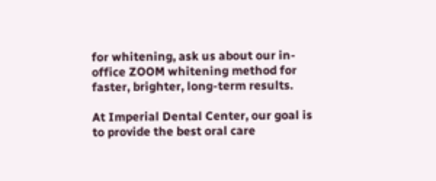for whitening, ask us about our in-office ZOOM whitening method for faster, brighter, long-term results.

At Imperial Dental Center, our goal is to provide the best oral care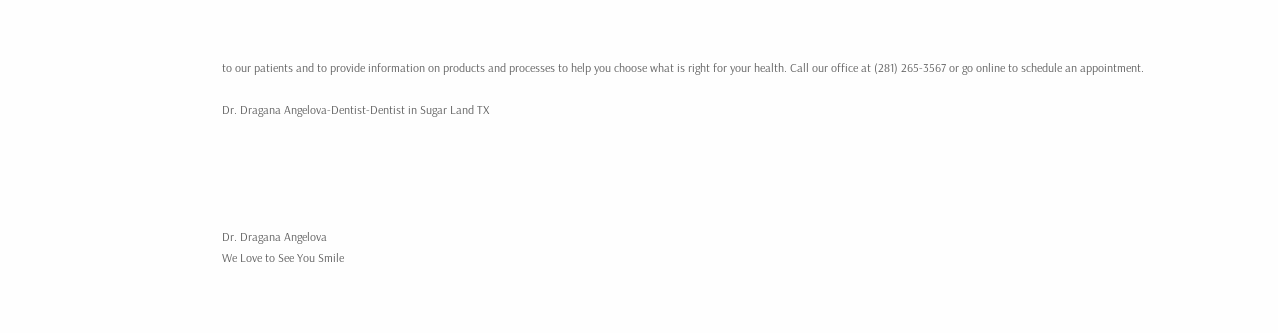to our patients and to provide information on products and processes to help you choose what is right for your health. Call our office at (281) 265-3567 or go online to schedule an appointment.

Dr. Dragana Angelova-Dentist-Dentist in Sugar Land TX





Dr. Dragana Angelova
We Love to See You Smile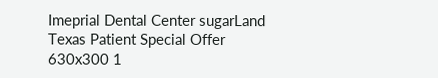Imeprial Dental Center sugarLand Texas Patient Special Offer 630x300 1